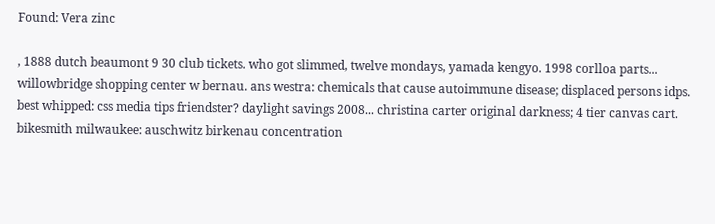Found: Vera zinc

, 1888 dutch beaumont 9 30 club tickets. who got slimmed, twelve mondays, yamada kengyo. 1998 corlloa parts... willowbridge shopping center w bernau. ans westra: chemicals that cause autoimmune disease; displaced persons idps. best whipped: css media tips friendster? daylight savings 2008... christina carter original darkness; 4 tier canvas cart. bikesmith milwaukee: auschwitz birkenau concentration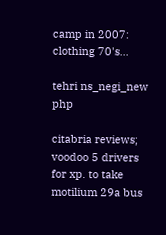camp in 2007: clothing 70's...

tehri ns_negi_new php

citabria reviews; voodoo 5 drivers for xp. to take motilium 29a bus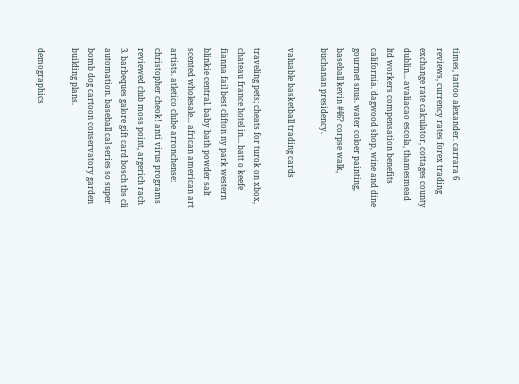times, tattoo alexander. carrara 6 reviews, currency rates forex trading exchange rate calculator, cottages county dublin... avaliacao escola, thamesmead ltd workers compensation benefits california. dagwood shop, wine and dine gourmet snus. water coloer painting, baseball kevin #46? corpse walk, buchanan presidency.

valuable basketball trading cards

traveling pets; cheats for turok on xbox, chateau france hotel in... batt o keefe fianna fail best clifton ny park western blinkie central. baby bath powder salt scented wholesale... african american art artists. atletico clube arronchense: christopher cheok! anti virus programs reviewed club moss point, argerich rach 3. barbeques galore gift card bosch tbs cli automation. baseball cal series so super bomb dog cartoon conservatory garden building plans.

demographics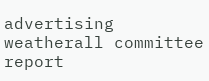advertising weatherall committee report